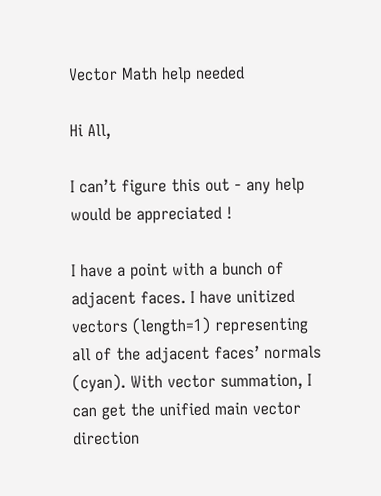Vector Math help needed

Hi All,

I can’t figure this out - any help would be appreciated !

I have a point with a bunch of adjacent faces. I have unitized vectors (length=1) representing all of the adjacent faces’ normals (cyan). With vector summation, I can get the unified main vector direction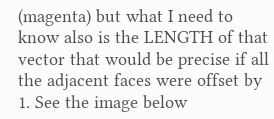(magenta) but what I need to know also is the LENGTH of that vector that would be precise if all the adjacent faces were offset by 1. See the image below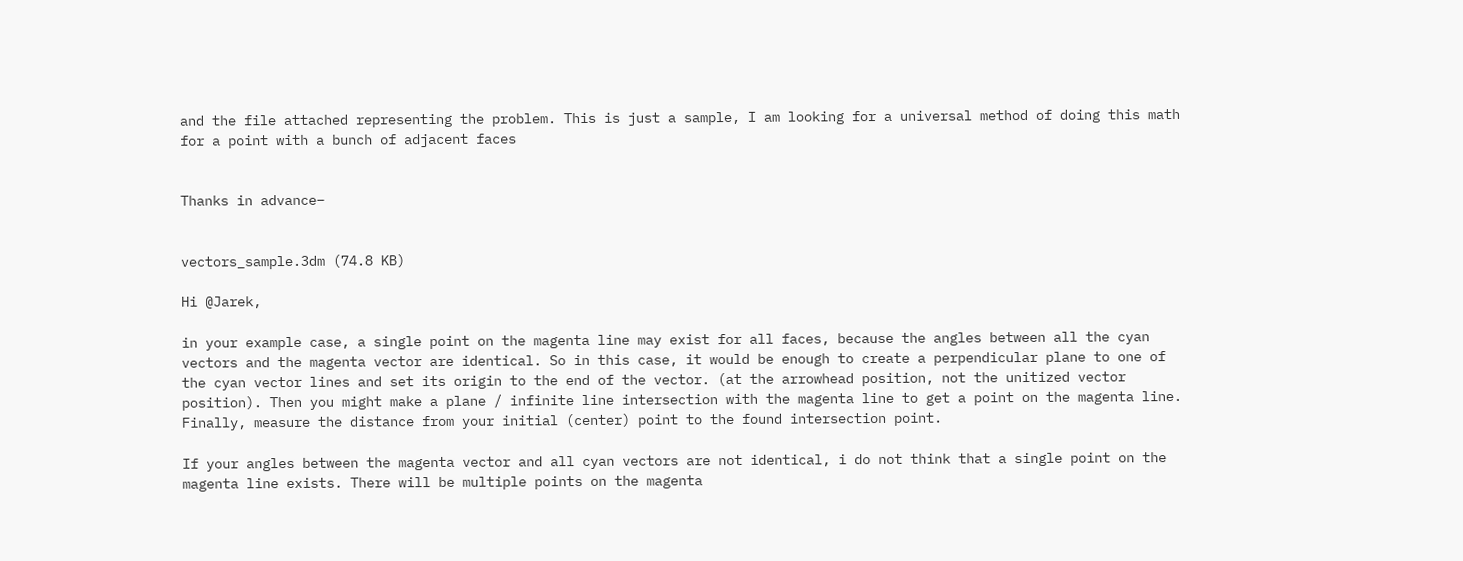and the file attached representing the problem. This is just a sample, I am looking for a universal method of doing this math for a point with a bunch of adjacent faces


Thanks in advance–


vectors_sample.3dm (74.8 KB)

Hi @Jarek,

in your example case, a single point on the magenta line may exist for all faces, because the angles between all the cyan vectors and the magenta vector are identical. So in this case, it would be enough to create a perpendicular plane to one of the cyan vector lines and set its origin to the end of the vector. (at the arrowhead position, not the unitized vector position). Then you might make a plane / infinite line intersection with the magenta line to get a point on the magenta line. Finally, measure the distance from your initial (center) point to the found intersection point.

If your angles between the magenta vector and all cyan vectors are not identical, i do not think that a single point on the magenta line exists. There will be multiple points on the magenta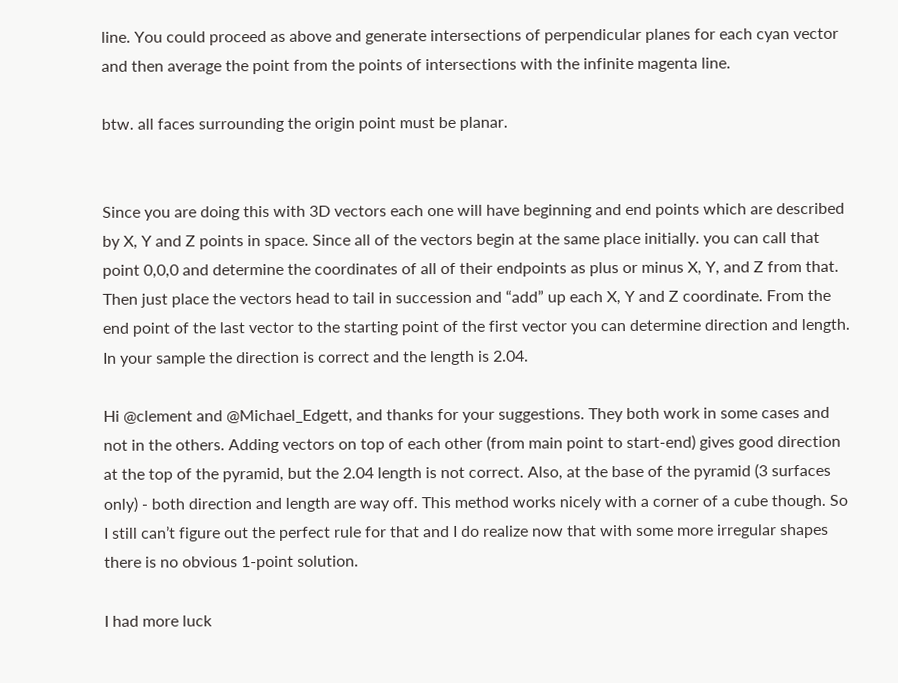line. You could proceed as above and generate intersections of perpendicular planes for each cyan vector and then average the point from the points of intersections with the infinite magenta line.

btw. all faces surrounding the origin point must be planar.


Since you are doing this with 3D vectors each one will have beginning and end points which are described by X, Y and Z points in space. Since all of the vectors begin at the same place initially. you can call that point 0,0,0 and determine the coordinates of all of their endpoints as plus or minus X, Y, and Z from that. Then just place the vectors head to tail in succession and “add” up each X, Y and Z coordinate. From the end point of the last vector to the starting point of the first vector you can determine direction and length. In your sample the direction is correct and the length is 2.04.

Hi @clement and @Michael_Edgett, and thanks for your suggestions. They both work in some cases and not in the others. Adding vectors on top of each other (from main point to start-end) gives good direction at the top of the pyramid, but the 2.04 length is not correct. Also, at the base of the pyramid (3 surfaces only) - both direction and length are way off. This method works nicely with a corner of a cube though. So I still can’t figure out the perfect rule for that and I do realize now that with some more irregular shapes there is no obvious 1-point solution.

I had more luck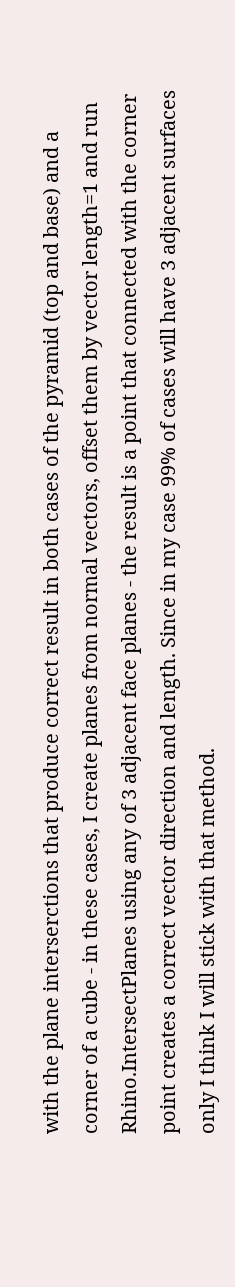with the plane interserctions that produce correct result in both cases of the pyramid (top and base) and a corner of a cube - in these cases, I create planes from normal vectors, offset them by vector length=1 and run Rhino.IntersectPlanes using any of 3 adjacent face planes - the result is a point that connected with the corner point creates a correct vector direction and length. Since in my case 99% of cases will have 3 adjacent surfaces only I think I will stick with that method.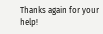Thanks again for your help!